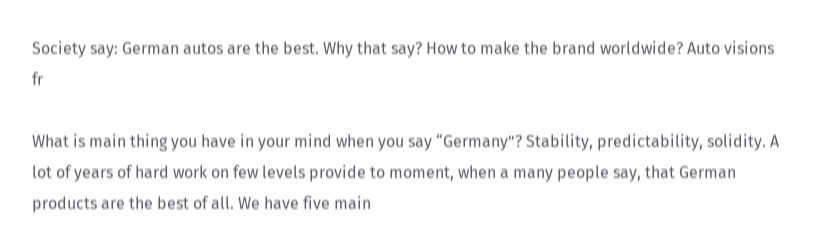Society say: German autos are the best. Why that say? How to make the brand worldwide? Auto visions fr

What is main thing you have in your mind when you say “Germany”? Stability, predictability, solidity. A lot of years of hard work on few levels provide to moment, when a many people say, that German products are the best of all. We have five main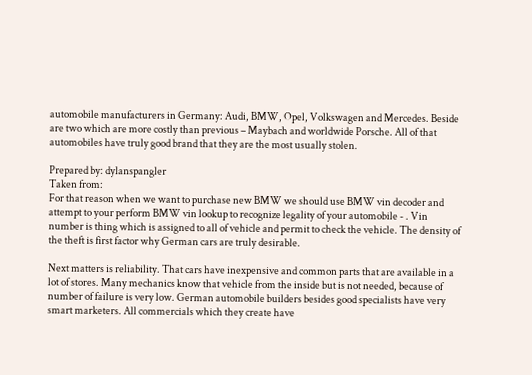automobile manufacturers in Germany: Audi, BMW, Opel, Volkswagen and Mercedes. Beside are two which are more costly than previous – Maybach and worldwide Porsche. All of that automobiles have truly good brand that they are the most usually stolen.

Prepared by: dylanspangler
Taken from:
For that reason when we want to purchase new BMW we should use BMW vin decoder and attempt to your perform BMW vin lookup to recognize legality of your automobile - . Vin number is thing which is assigned to all of vehicle and permit to check the vehicle. The density of the theft is first factor why German cars are truly desirable.

Next matters is reliability. That cars have inexpensive and common parts that are available in a lot of stores. Many mechanics know that vehicle from the inside but is not needed, because of number of failure is very low. German automobile builders besides good specialists have very smart marketers. All commercials which they create have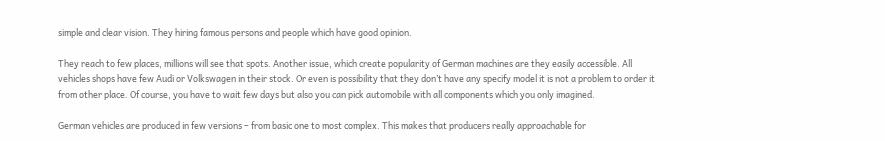simple and clear vision. They hiring famous persons and people which have good opinion.

They reach to few places, millions will see that spots. Another issue, which create popularity of German machines are they easily accessible. All vehicles shops have few Audi or Volkswagen in their stock. Or even is possibility that they don’t have any specify model it is not a problem to order it from other place. Of course, you have to wait few days but also you can pick automobile with all components which you only imagined.

German vehicles are produced in few versions – from basic one to most complex. This makes that producers really approachable for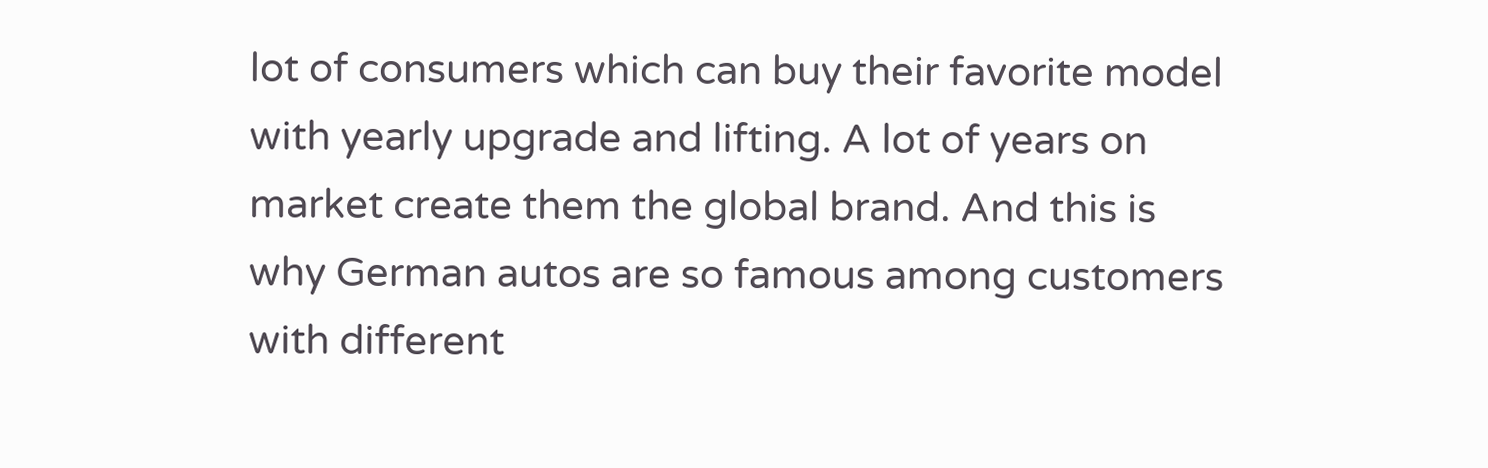lot of consumers which can buy their favorite model with yearly upgrade and lifting. A lot of years on market create them the global brand. And this is why German autos are so famous among customers with different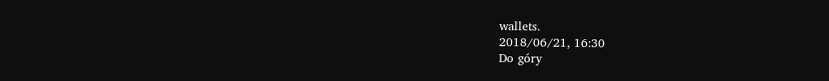wallets.
2018/06/21, 16:30
Do góry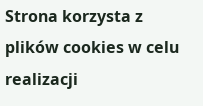Strona korzysta z plików cookies w celu realizacji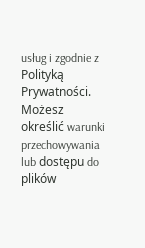usług i zgodnie z Polityką Prywatności.
Możesz określić warunki przechowywania lub dostępu do plików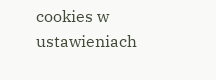cookies w ustawieniach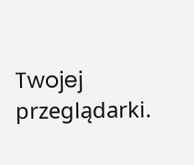Twojej przeglądarki.